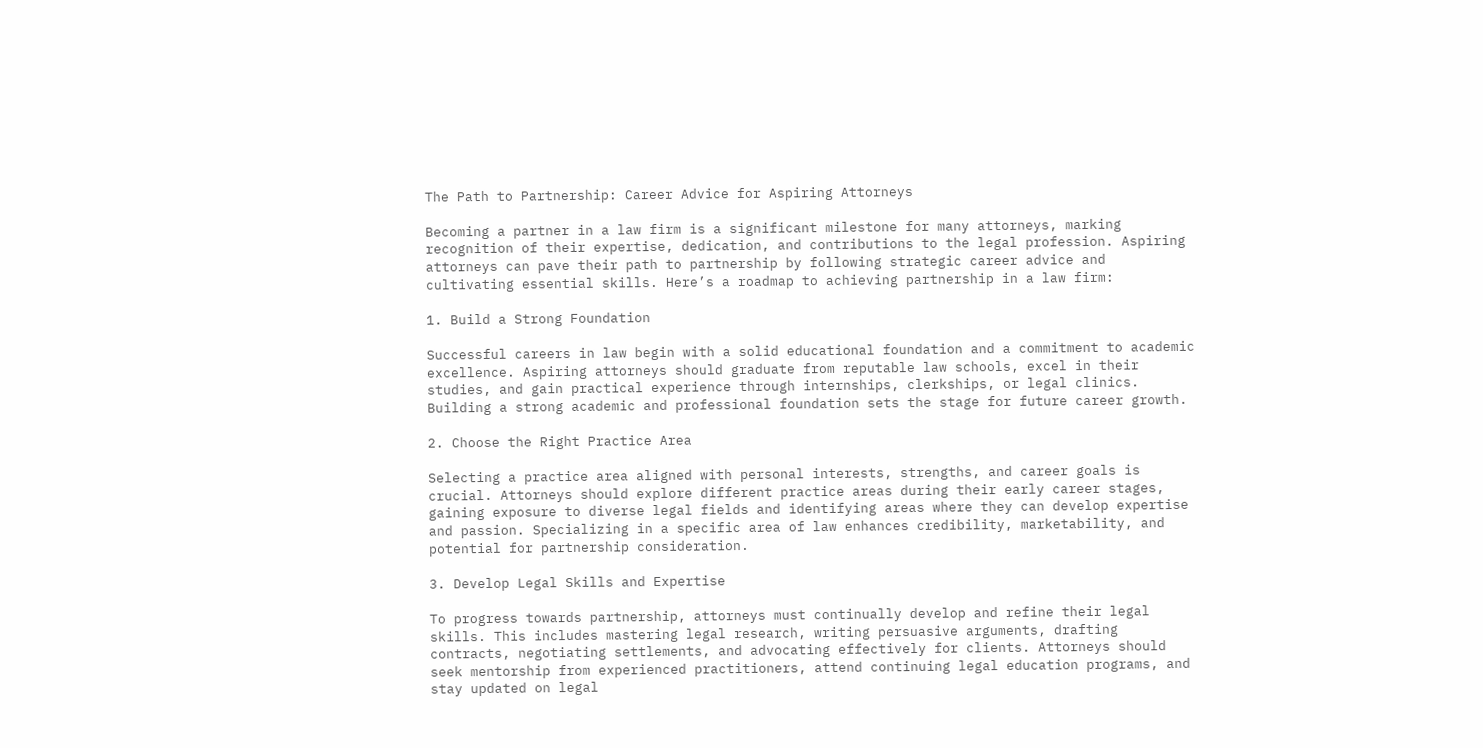The Path to Partnership: Career Advice for Aspiring Attorneys

Becoming a partner in a law firm is a significant milestone for many attorneys, marking recognition of their expertise, dedication, and contributions to the legal profession. Aspiring attorneys can pave their path to partnership by following strategic career advice and cultivating essential skills. Here’s a roadmap to achieving partnership in a law firm:

1. Build a Strong Foundation

Successful careers in law begin with a solid educational foundation and a commitment to academic excellence. Aspiring attorneys should graduate from reputable law schools, excel in their studies, and gain practical experience through internships, clerkships, or legal clinics. Building a strong academic and professional foundation sets the stage for future career growth.

2. Choose the Right Practice Area

Selecting a practice area aligned with personal interests, strengths, and career goals is crucial. Attorneys should explore different practice areas during their early career stages, gaining exposure to diverse legal fields and identifying areas where they can develop expertise and passion. Specializing in a specific area of law enhances credibility, marketability, and potential for partnership consideration.

3. Develop Legal Skills and Expertise

To progress towards partnership, attorneys must continually develop and refine their legal skills. This includes mastering legal research, writing persuasive arguments, drafting contracts, negotiating settlements, and advocating effectively for clients. Attorneys should seek mentorship from experienced practitioners, attend continuing legal education programs, and stay updated on legal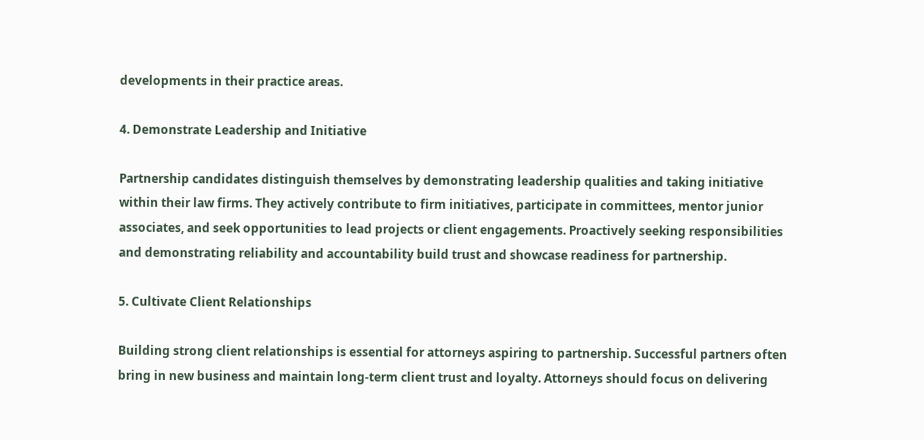developments in their practice areas.

4. Demonstrate Leadership and Initiative

Partnership candidates distinguish themselves by demonstrating leadership qualities and taking initiative within their law firms. They actively contribute to firm initiatives, participate in committees, mentor junior associates, and seek opportunities to lead projects or client engagements. Proactively seeking responsibilities and demonstrating reliability and accountability build trust and showcase readiness for partnership.

5. Cultivate Client Relationships

Building strong client relationships is essential for attorneys aspiring to partnership. Successful partners often bring in new business and maintain long-term client trust and loyalty. Attorneys should focus on delivering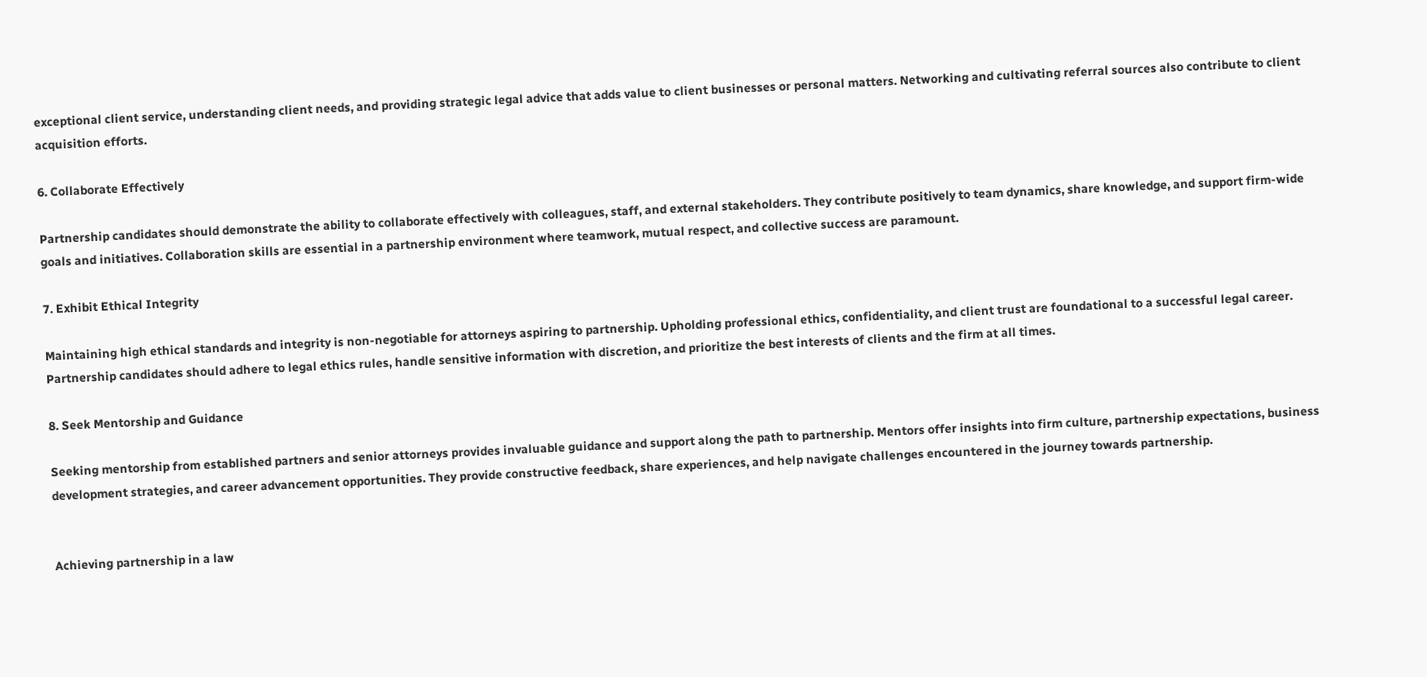exceptional client service, understanding client needs, and providing strategic legal advice that adds value to client businesses or personal matters. Networking and cultivating referral sources also contribute to client acquisition efforts.

6. Collaborate Effectively

Partnership candidates should demonstrate the ability to collaborate effectively with colleagues, staff, and external stakeholders. They contribute positively to team dynamics, share knowledge, and support firm-wide goals and initiatives. Collaboration skills are essential in a partnership environment where teamwork, mutual respect, and collective success are paramount.

7. Exhibit Ethical Integrity

Maintaining high ethical standards and integrity is non-negotiable for attorneys aspiring to partnership. Upholding professional ethics, confidentiality, and client trust are foundational to a successful legal career. Partnership candidates should adhere to legal ethics rules, handle sensitive information with discretion, and prioritize the best interests of clients and the firm at all times.

8. Seek Mentorship and Guidance

Seeking mentorship from established partners and senior attorneys provides invaluable guidance and support along the path to partnership. Mentors offer insights into firm culture, partnership expectations, business development strategies, and career advancement opportunities. They provide constructive feedback, share experiences, and help navigate challenges encountered in the journey towards partnership.


Achieving partnership in a law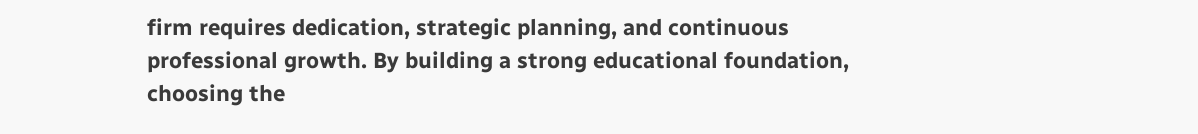firm requires dedication, strategic planning, and continuous professional growth. By building a strong educational foundation, choosing the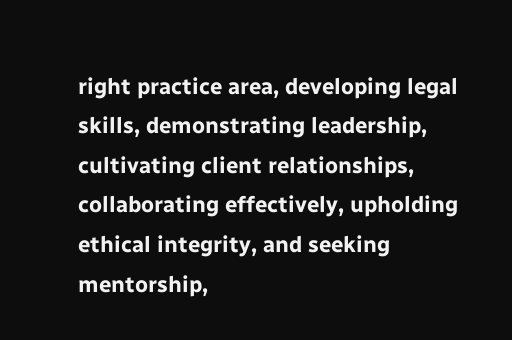right practice area, developing legal skills, demonstrating leadership, cultivating client relationships, collaborating effectively, upholding ethical integrity, and seeking mentorship,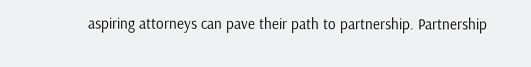aspiring attorneys can pave their path to partnership. Partnership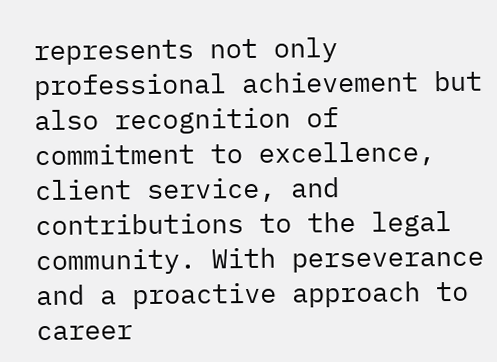represents not only professional achievement but also recognition of commitment to excellence, client service, and contributions to the legal community. With perseverance and a proactive approach to career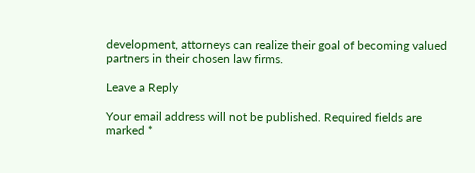development, attorneys can realize their goal of becoming valued partners in their chosen law firms.

Leave a Reply

Your email address will not be published. Required fields are marked *